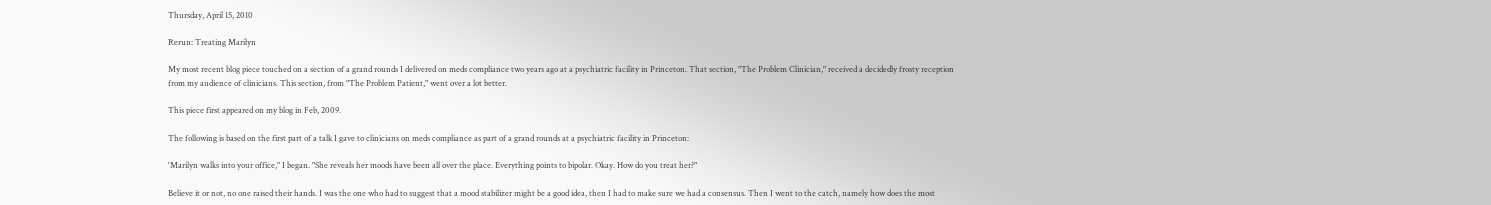Thursday, April 15, 2010

Rerun: Treating Marilyn

My most recent blog piece touched on a section of a grand rounds I delivered on meds compliance two years ago at a psychiatric facility in Princeton. That section, "The Problem Clinician," received a decidedly frosty reception from my audience of clinicians. This section, from "The Problem Patient," went over a lot better.

This piece first appeared on my blog in Feb, 2009.

The following is based on the first part of a talk I gave to clinicians on meds compliance as part of a grand rounds at a psychiatric facility in Princeton:

'Marilyn walks into your office," I began. "She reveals her moods have been all over the place. Everything points to bipolar. Okay. How do you treat her?"

Believe it or not, no one raised their hands. I was the one who had to suggest that a mood stabilizer might be a good idea, then I had to make sure we had a consensus. Then I went to the catch, namely how does the most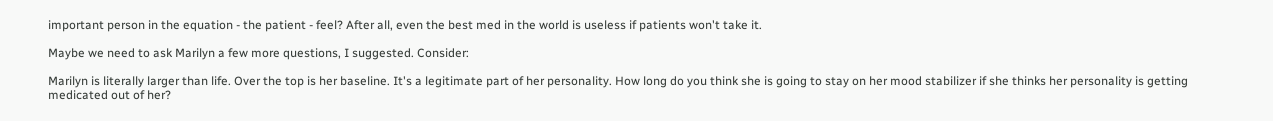important person in the equation - the patient - feel? After all, even the best med in the world is useless if patients won't take it.

Maybe we need to ask Marilyn a few more questions, I suggested. Consider:

Marilyn is literally larger than life. Over the top is her baseline. It's a legitimate part of her personality. How long do you think she is going to stay on her mood stabilizer if she thinks her personality is getting medicated out of her?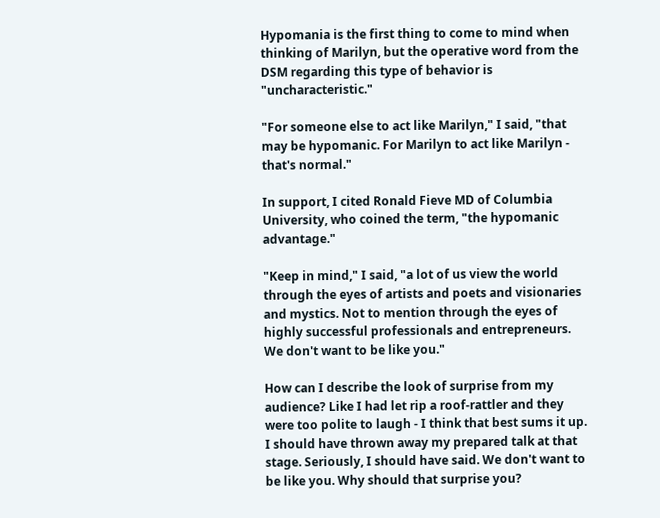Hypomania is the first thing to come to mind when thinking of Marilyn, but the operative word from the DSM regarding this type of behavior is "uncharacteristic."

"For someone else to act like Marilyn," I said, "that may be hypomanic. For Marilyn to act like Marilyn - that's normal."

In support, I cited Ronald Fieve MD of Columbia University, who coined the term, "the hypomanic advantage."

"Keep in mind," I said, "a lot of us view the world through the eyes of artists and poets and visionaries and mystics. Not to mention through the eyes of highly successful professionals and entrepreneurs. We don't want to be like you."

How can I describe the look of surprise from my audience? Like I had let rip a roof-rattler and they were too polite to laugh - I think that best sums it up. I should have thrown away my prepared talk at that stage. Seriously, I should have said. We don't want to be like you. Why should that surprise you?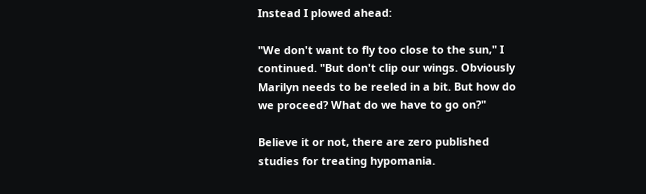Instead I plowed ahead:

"We don't want to fly too close to the sun," I continued. "But don't clip our wings. Obviously Marilyn needs to be reeled in a bit. But how do we proceed? What do we have to go on?"

Believe it or not, there are zero published studies for treating hypomania.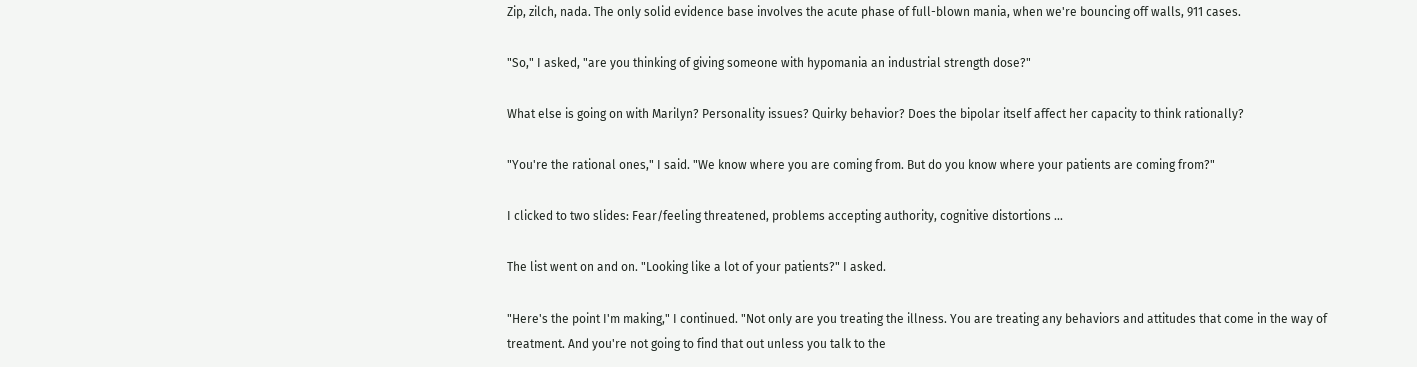Zip, zilch, nada. The only solid evidence base involves the acute phase of full-blown mania, when we're bouncing off walls, 911 cases.

"So," I asked, "are you thinking of giving someone with hypomania an industrial strength dose?"

What else is going on with Marilyn? Personality issues? Quirky behavior? Does the bipolar itself affect her capacity to think rationally?

"You're the rational ones," I said. "We know where you are coming from. But do you know where your patients are coming from?"

I clicked to two slides: Fear/feeling threatened, problems accepting authority, cognitive distortions ...

The list went on and on. "Looking like a lot of your patients?" I asked.

"Here's the point I'm making," I continued. "Not only are you treating the illness. You are treating any behaviors and attitudes that come in the way of treatment. And you're not going to find that out unless you talk to the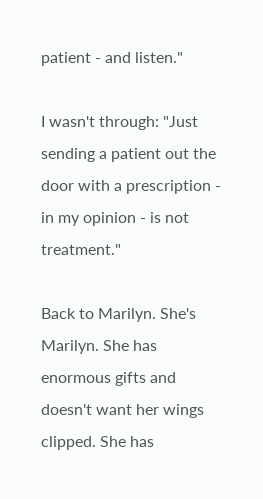patient - and listen."

I wasn't through: "Just sending a patient out the door with a prescription - in my opinion - is not treatment."

Back to Marilyn. She's Marilyn. She has enormous gifts and doesn't want her wings clipped. She has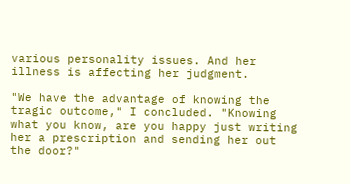various personality issues. And her illness is affecting her judgment.

"We have the advantage of knowing the tragic outcome," I concluded. "Knowing what you know, are you happy just writing her a prescription and sending her out the door?"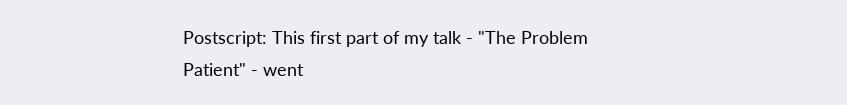Postscript: This first part of my talk - "The Problem Patient" - went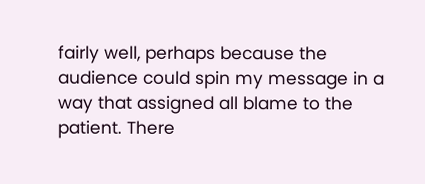fairly well, perhaps because the audience could spin my message in a way that assigned all blame to the patient. There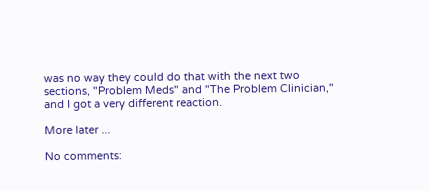was no way they could do that with the next two sections, "Problem Meds" and "The Problem Clinician," and I got a very different reaction.

More later ...

No comments: